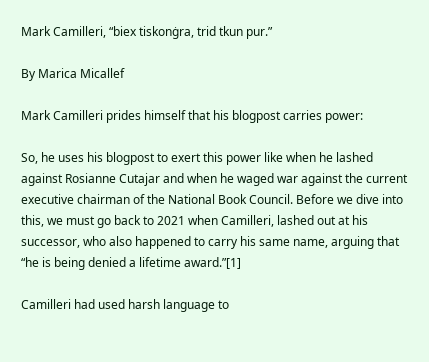Mark Camilleri, “biex tiskonġra, trid tkun pur.”

By Marica Micallef

Mark Camilleri prides himself that his blogpost carries power:

So, he uses his blogpost to exert this power like when he lashed against Rosianne Cutajar and when he waged war against the current executive chairman of the National Book Council. Before we dive into this, we must go back to 2021 when Camilleri, lashed out at his successor, who also happened to carry his same name, arguing that “he is being denied a lifetime award.”[1]

Camilleri had used harsh language to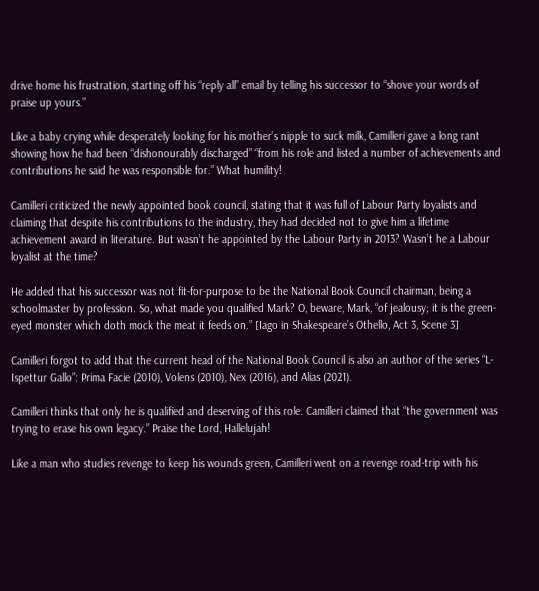drive home his frustration, starting off his “reply all” email by telling his successor to “shove your words of praise up yours.”

Like a baby crying while desperately looking for his mother’s nipple to suck milk, Camilleri gave a long rant showing how he had been “dishonourably discharged” “from his role and listed a number of achievements and contributions he said he was responsible for.” What humility!

Camilleri criticized the newly appointed book council, stating that it was full of Labour Party loyalists and claiming that despite his contributions to the industry, they had decided not to give him a lifetime achievement award in literature. But wasn’t he appointed by the Labour Party in 2013? Wasn’t he a Labour loyalist at the time?

He added that his successor was not fit-for-purpose to be the National Book Council chairman, being a schoolmaster by profession. So, what made you qualified Mark? O, beware, Mark, “of jealousy; it is the green-eyed monster which doth mock the meat it feeds on.” [Iago in Shakespeare’s Othello, Act 3, Scene 3]

Camilleri forgot to add that the current head of the National Book Council is also an author of the series “L-Ispettur Gallo”: Prima Facie (2010), Volens (2010), Nex (2016), and Alias (2021).

Camilleri thinks that only he is qualified and deserving of this role. Camilleri claimed that “the government was trying to erase his own legacy.” Praise the Lord, Hallelujah!

Like a man who studies revenge to keep his wounds green, Camilleri went on a revenge road-trip with his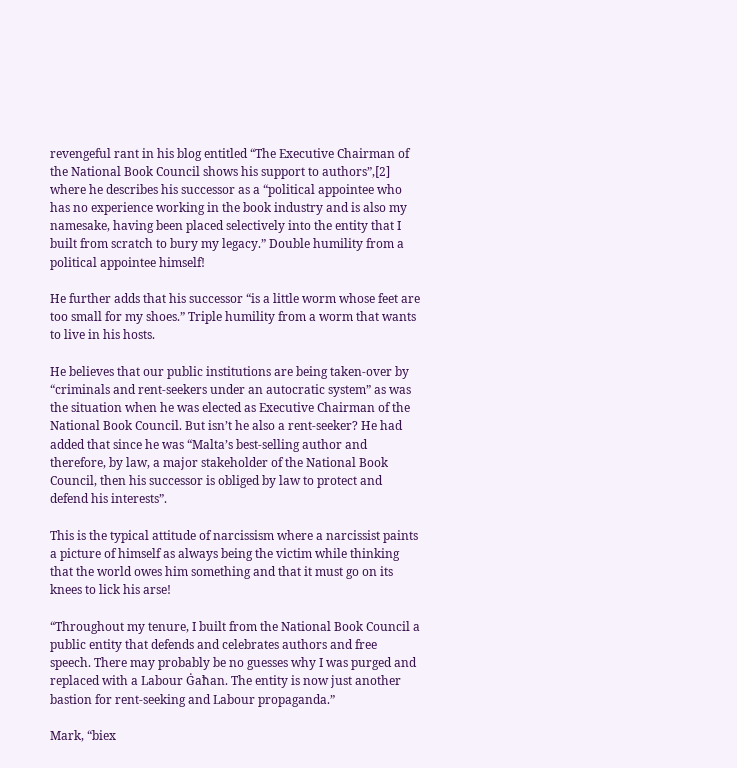revengeful rant in his blog entitled “The Executive Chairman of the National Book Council shows his support to authors”,[2] where he describes his successor as a “political appointee who has no experience working in the book industry and is also my namesake, having been placed selectively into the entity that I built from scratch to bury my legacy.” Double humility from a political appointee himself!

He further adds that his successor “is a little worm whose feet are too small for my shoes.” Triple humility from a worm that wants to live in his hosts.

He believes that our public institutions are being taken-over by “criminals and rent-seekers under an autocratic system” as was the situation when he was elected as Executive Chairman of the National Book Council. But isn’t he also a rent-seeker? He had added that since he was “Malta’s best-selling author and therefore, by law, a major stakeholder of the National Book Council, then his successor is obliged by law to protect and defend his interests”.

This is the typical attitude of narcissism where a narcissist paints a picture of himself as always being the victim while thinking that the world owes him something and that it must go on its knees to lick his arse!

“Throughout my tenure, I built from the National Book Council a public entity that defends and celebrates authors and free speech. There may probably be no guesses why I was purged and replaced with a Labour Ġaħan. The entity is now just another bastion for rent-seeking and Labour propaganda.”

Mark, “biex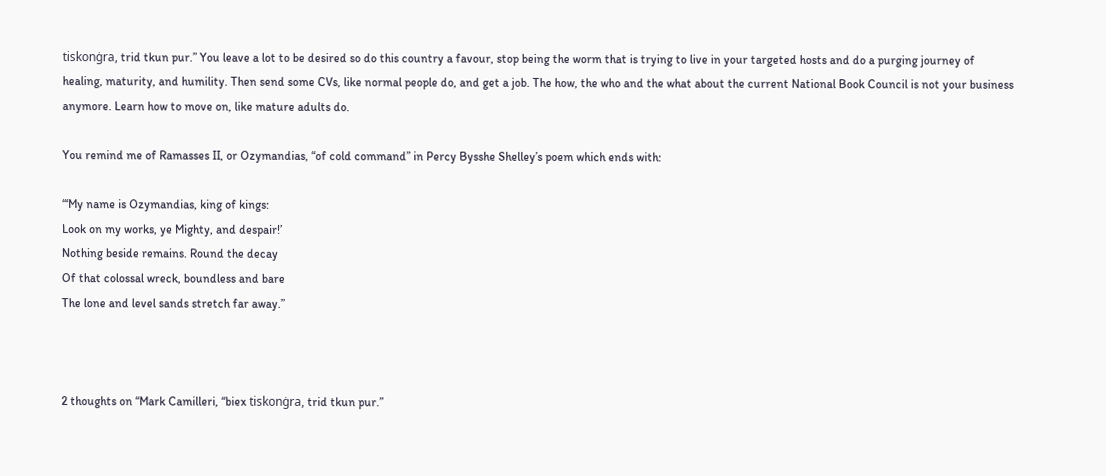tiskonġra, trid tkun pur.” You leave a lot to be desired so do this country a favour, stop being the worm that is trying to live in your targeted hosts and do a purging journey of healing, maturity, and humility. Then send some CVs, like normal people do, and get a job. The how, the who and the what about the current National Book Council is not your business anymore. Learn how to move on, like mature adults do.

You remind me of Ramasses II, or Ozymandias, “of cold command” in Percy Bysshe Shelley’s poem which ends with:

“‘My name is Ozymandias, king of kings:
Look on my works, ye Mighty, and despair!’
Nothing beside remains. Round the decay
Of that colossal wreck, boundless and bare
The lone and level sands stretch far away.”



2 thoughts on “Mark Camilleri, “biex tiskonġra, trid tkun pur.”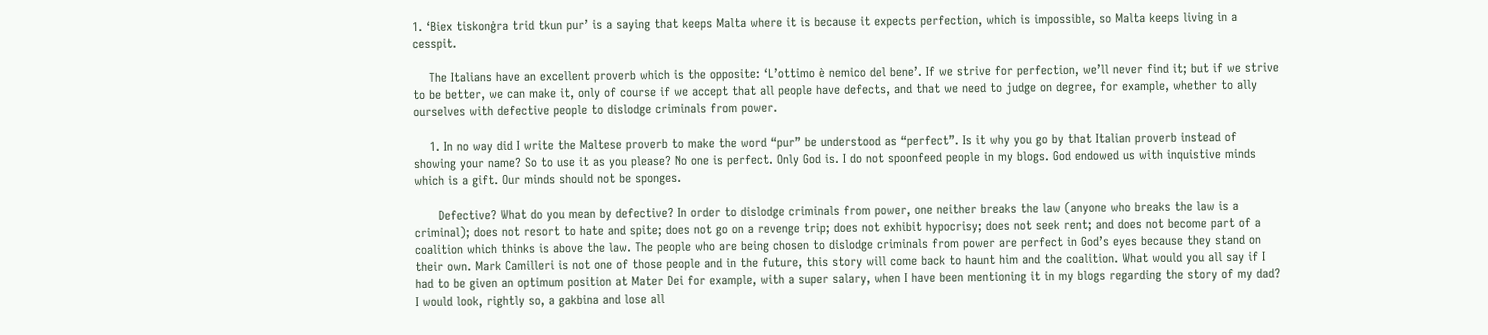1. ‘Biex tiskonġra trid tkun pur’ is a saying that keeps Malta where it is because it expects perfection, which is impossible, so Malta keeps living in a cesspit.

    The Italians have an excellent proverb which is the opposite: ‘L’ottimo è nemico del bene’. If we strive for perfection, we’ll never find it; but if we strive to be better, we can make it, only of course if we accept that all people have defects, and that we need to judge on degree, for example, whether to ally ourselves with defective people to dislodge criminals from power.

    1. In no way did I write the Maltese proverb to make the word “pur” be understood as “perfect”. Is it why you go by that Italian proverb instead of showing your name? So to use it as you please? No one is perfect. Only God is. I do not spoonfeed people in my blogs. God endowed us with inquistive minds which is a gift. Our minds should not be sponges.

      Defective? What do you mean by defective? In order to dislodge criminals from power, one neither breaks the law (anyone who breaks the law is a criminal); does not resort to hate and spite; does not go on a revenge trip; does not exhibit hypocrisy; does not seek rent; and does not become part of a coalition which thinks is above the law. The people who are being chosen to dislodge criminals from power are perfect in God’s eyes because they stand on their own. Mark Camilleri is not one of those people and in the future, this story will come back to haunt him and the coalition. What would you all say if I had to be given an optimum position at Mater Dei for example, with a super salary, when I have been mentioning it in my blogs regarding the story of my dad? I would look, rightly so, a gakbina and lose all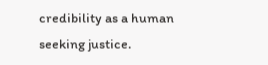credibility as a human seeking justice.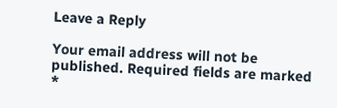Leave a Reply

Your email address will not be published. Required fields are marked *